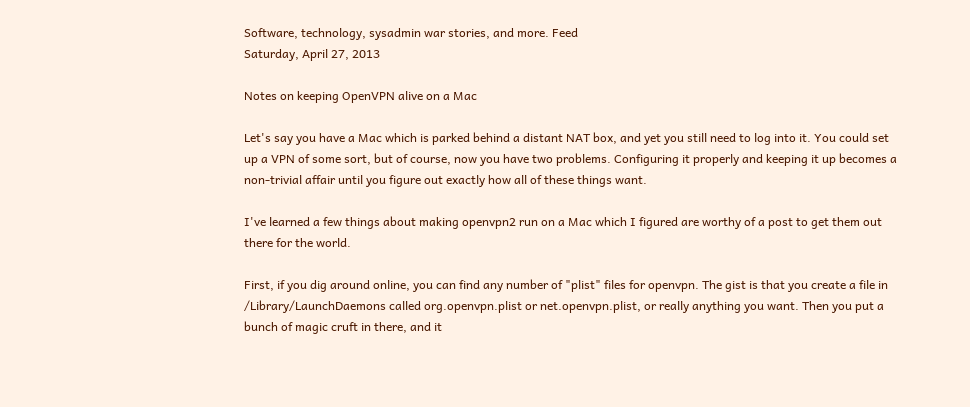Software, technology, sysadmin war stories, and more. Feed
Saturday, April 27, 2013

Notes on keeping OpenVPN alive on a Mac

Let's say you have a Mac which is parked behind a distant NAT box, and yet you still need to log into it. You could set up a VPN of some sort, but of course, now you have two problems. Configuring it properly and keeping it up becomes a non-trivial affair until you figure out exactly how all of these things want.

I've learned a few things about making openvpn2 run on a Mac which I figured are worthy of a post to get them out there for the world.

First, if you dig around online, you can find any number of "plist" files for openvpn. The gist is that you create a file in /Library/LaunchDaemons called org.openvpn.plist or net.openvpn.plist, or really anything you want. Then you put a bunch of magic cruft in there, and it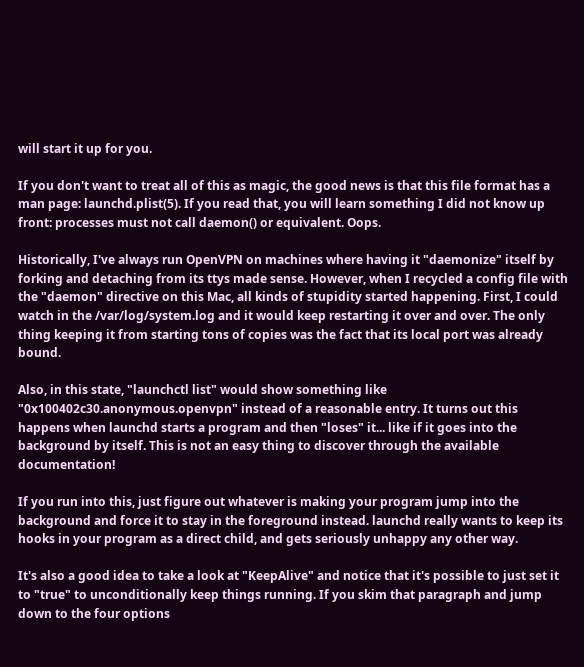will start it up for you.

If you don't want to treat all of this as magic, the good news is that this file format has a man page: launchd.plist(5). If you read that, you will learn something I did not know up front: processes must not call daemon() or equivalent. Oops.

Historically, I've always run OpenVPN on machines where having it "daemonize" itself by forking and detaching from its ttys made sense. However, when I recycled a config file with the "daemon" directive on this Mac, all kinds of stupidity started happening. First, I could watch in the /var/log/system.log and it would keep restarting it over and over. The only thing keeping it from starting tons of copies was the fact that its local port was already bound.

Also, in this state, "launchctl list" would show something like "0x100402c30.anonymous.openvpn" instead of a reasonable entry. It turns out this happens when launchd starts a program and then "loses" it... like if it goes into the background by itself. This is not an easy thing to discover through the available documentation!

If you run into this, just figure out whatever is making your program jump into the background and force it to stay in the foreground instead. launchd really wants to keep its hooks in your program as a direct child, and gets seriously unhappy any other way.

It's also a good idea to take a look at "KeepAlive" and notice that it's possible to just set it to "true" to unconditionally keep things running. If you skim that paragraph and jump down to the four options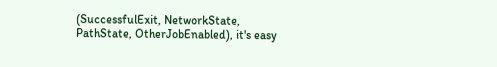(SuccessfulExit, NetworkState, PathState, OtherJobEnabled), it's easy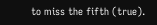to miss the fifth (true).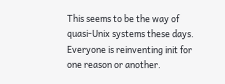This seems to be the way of quasi-Unix systems these days. Everyone is reinventing init for one reason or another.